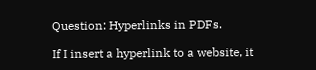Question: Hyperlinks in PDFs.

If I insert a hyperlink to a website, it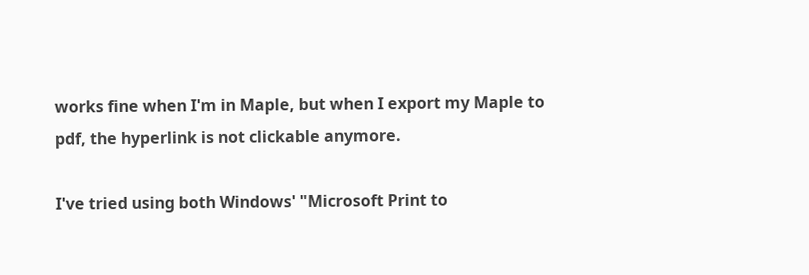works fine when I'm in Maple, but when I export my Maple to pdf, the hyperlink is not clickable anymore.

I've tried using both Windows' "Microsoft Print to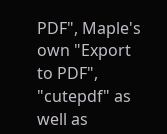PDF", Maple's own "Export to PDF", "cutepdf" as well as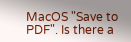MacOS "Save to PDF". Is there a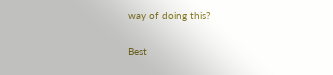way of doing this?


Best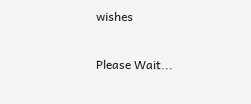wishes

Please Wait...